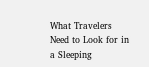What Travelers Need to Look for in a Sleeping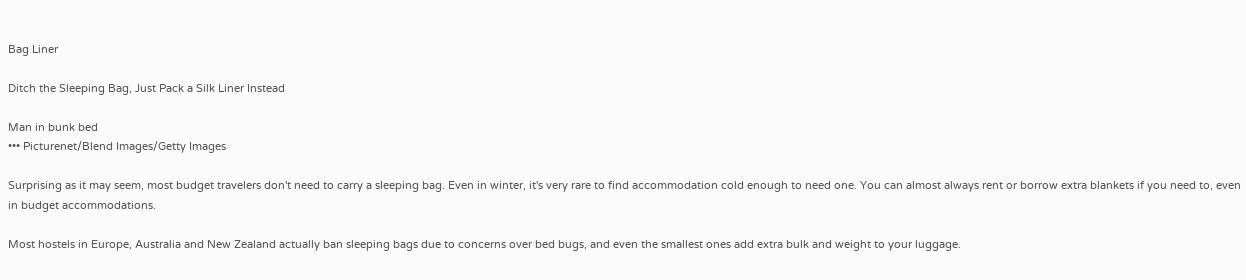Bag Liner

Ditch the Sleeping Bag, Just Pack a Silk Liner Instead

Man in bunk bed
••• Picturenet/Blend Images/Getty Images

Surprising as it may seem, most budget travelers don't need to carry a sleeping bag. Even in winter, it's very rare to find accommodation cold enough to need one. You can almost always rent or borrow extra blankets if you need to, even in budget accommodations.

Most hostels in Europe, Australia and New Zealand actually ban sleeping bags due to concerns over bed bugs, and even the smallest ones add extra bulk and weight to your luggage.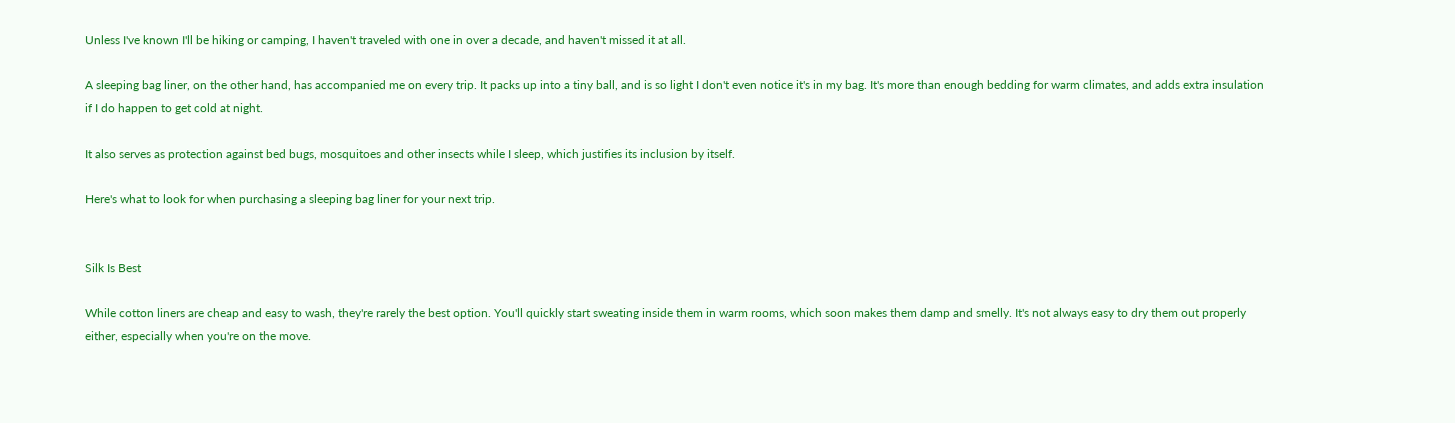Unless I've known I'll be hiking or camping, I haven't traveled with one in over a decade, and haven't missed it at all.

A sleeping bag liner, on the other hand, has accompanied me on every trip. It packs up into a tiny ball, and is so light I don't even notice it's in my bag. It's more than enough bedding for warm climates, and adds extra insulation if I do happen to get cold at night.

It also serves as protection against bed bugs, mosquitoes and other insects while I sleep, which justifies its inclusion by itself.

Here's what to look for when purchasing a sleeping bag liner for your next trip.


Silk Is Best

While cotton liners are cheap and easy to wash, they're rarely the best option. You'll quickly start sweating inside them in warm rooms, which soon makes them damp and smelly. It's not always easy to dry them out properly either, especially when you're on the move.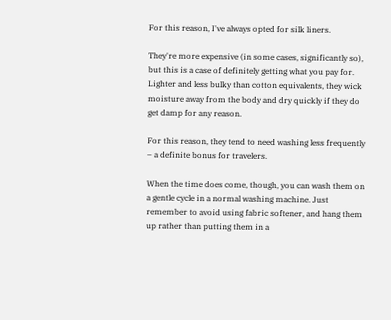For this reason, I've always opted for silk liners.

They're more expensive (in some cases, significantly so), but this is a case of definitely getting what you pay for. Lighter and less bulky than cotton equivalents, they wick moisture away from the body and dry quickly if they do get damp for any reason.

For this reason, they tend to need washing less frequently – a definite bonus for travelers.

When the time does come, though, you can wash them on a gentle cycle in a normal washing machine. Just remember to avoid using fabric softener, and hang them up rather than putting them in a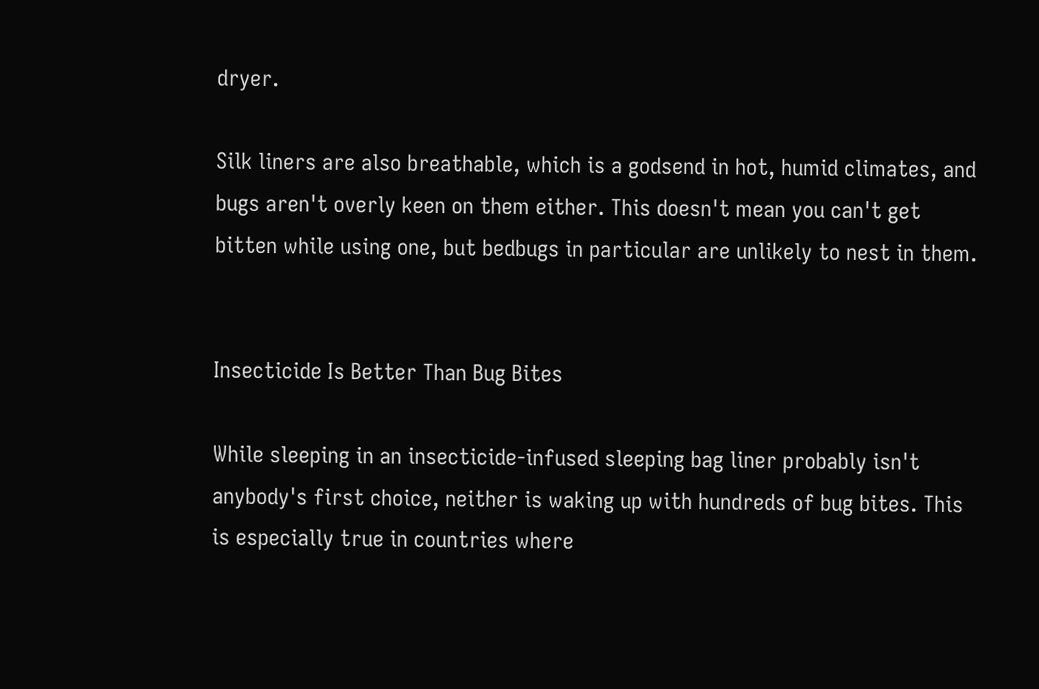dryer.

Silk liners are also breathable, which is a godsend in hot, humid climates, and bugs aren't overly keen on them either. This doesn't mean you can't get bitten while using one, but bedbugs in particular are unlikely to nest in them.


Insecticide Is Better Than Bug Bites

While sleeping in an insecticide-infused sleeping bag liner probably isn't anybody's first choice, neither is waking up with hundreds of bug bites. This is especially true in countries where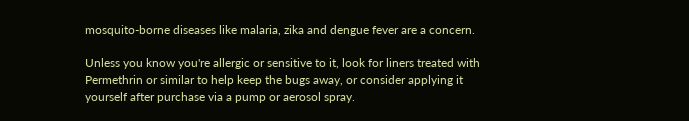mosquito-borne diseases like malaria, zika and dengue fever are a concern.

Unless you know you're allergic or sensitive to it, look for liners treated with Permethrin or similar to help keep the bugs away, or consider applying it yourself after purchase via a pump or aerosol spray.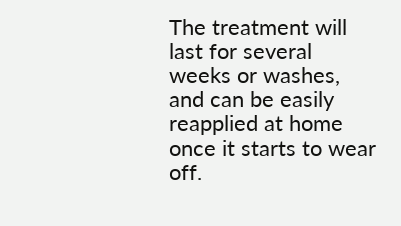The treatment will last for several weeks or washes, and can be easily reapplied at home once it starts to wear off.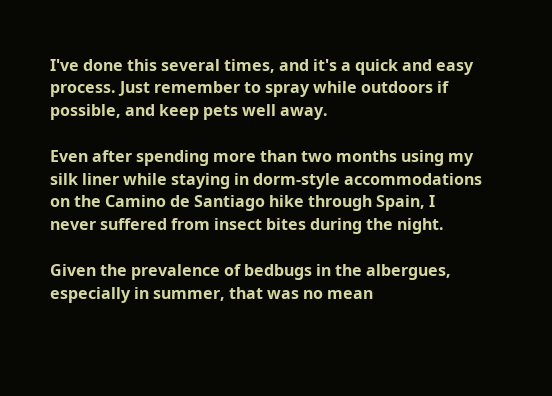I've done this several times, and it's a quick and easy process. Just remember to spray while outdoors if possible, and keep pets well away.

Even after spending more than two months using my silk liner while staying in dorm-style accommodations on the Camino de Santiago hike through Spain, I never suffered from insect bites during the night.

Given the prevalence of bedbugs in the albergues, especially in summer, that was no mean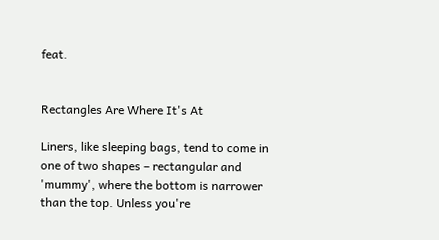feat.


Rectangles Are Where It's At

Liners, like sleeping bags, tend to come in one of two shapes – rectangular and 'mummy', where the bottom is narrower than the top. Unless you're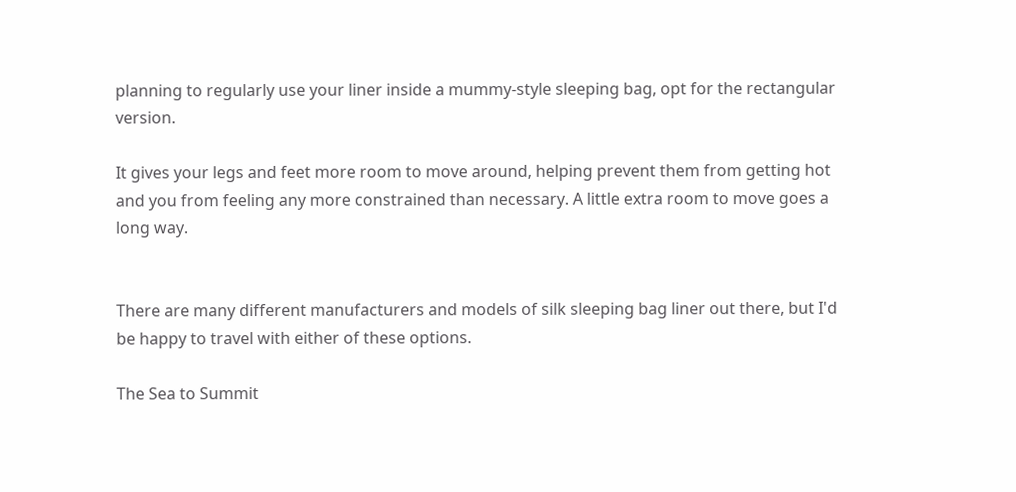planning to regularly use your liner inside a mummy-style sleeping bag, opt for the rectangular version.

It gives your legs and feet more room to move around, helping prevent them from getting hot and you from feeling any more constrained than necessary. A little extra room to move goes a long way.


There are many different manufacturers and models of silk sleeping bag liner out there, but I'd be happy to travel with either of these options.

The Sea to Summit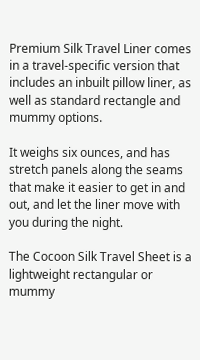Premium Silk Travel Liner comes in a travel-specific version that includes an inbuilt pillow liner, as well as standard rectangle and mummy options.

It weighs six ounces, and has stretch panels along the seams that make it easier to get in and out, and let the liner move with you during the night.

The Cocoon Silk Travel Sheet is a lightweight rectangular or mummy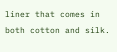liner that comes in both cotton and silk.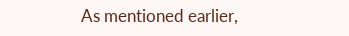As mentioned earlier,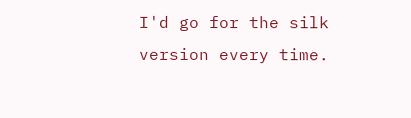I'd go for the silk version every time.